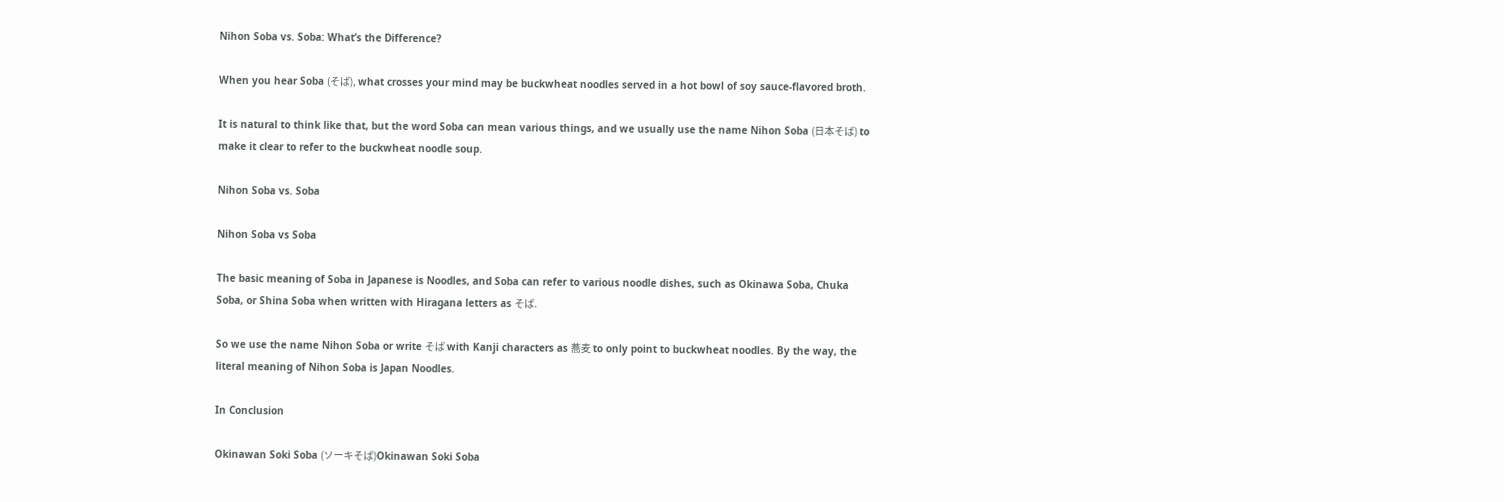Nihon Soba vs. Soba: What’s the Difference?

When you hear Soba (そば), what crosses your mind may be buckwheat noodles served in a hot bowl of soy sauce-flavored broth.

It is natural to think like that, but the word Soba can mean various things, and we usually use the name Nihon Soba (日本そば) to make it clear to refer to the buckwheat noodle soup.

Nihon Soba vs. Soba

Nihon Soba vs Soba

The basic meaning of Soba in Japanese is Noodles, and Soba can refer to various noodle dishes, such as Okinawa Soba, Chuka Soba, or Shina Soba when written with Hiragana letters as そば.

So we use the name Nihon Soba or write そば with Kanji characters as 蕎麦 to only point to buckwheat noodles. By the way, the literal meaning of Nihon Soba is Japan Noodles.

In Conclusion

Okinawan Soki Soba (ソーキそば)Okinawan Soki Soba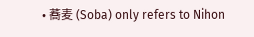• 蕎麦 (Soba) only refers to Nihon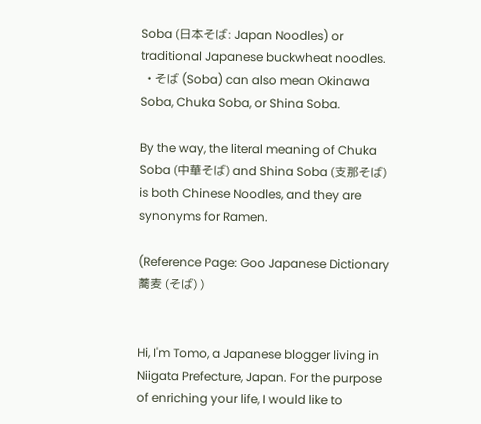Soba (日本そば: Japan Noodles) or traditional Japanese buckwheat noodles.
  • そば (Soba) can also mean Okinawa Soba, Chuka Soba, or Shina Soba.

By the way, the literal meaning of Chuka Soba (中華そば) and Shina Soba (支那そば) is both Chinese Noodles, and they are synonyms for Ramen.

(Reference Page: Goo Japanese Dictionary 蕎麦 (そば) )


Hi, I'm Tomo, a Japanese blogger living in Niigata Prefecture, Japan. For the purpose of enriching your life, I would like to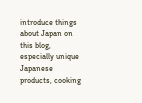introduce things about Japan on this blog, especially unique Japanese products, cooking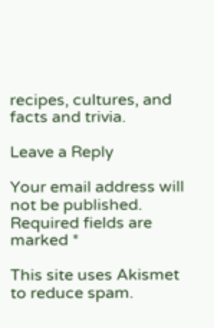recipes, cultures, and facts and trivia.

Leave a Reply

Your email address will not be published. Required fields are marked *

This site uses Akismet to reduce spam.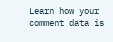Learn how your comment data is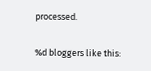processed.

%d bloggers like this: